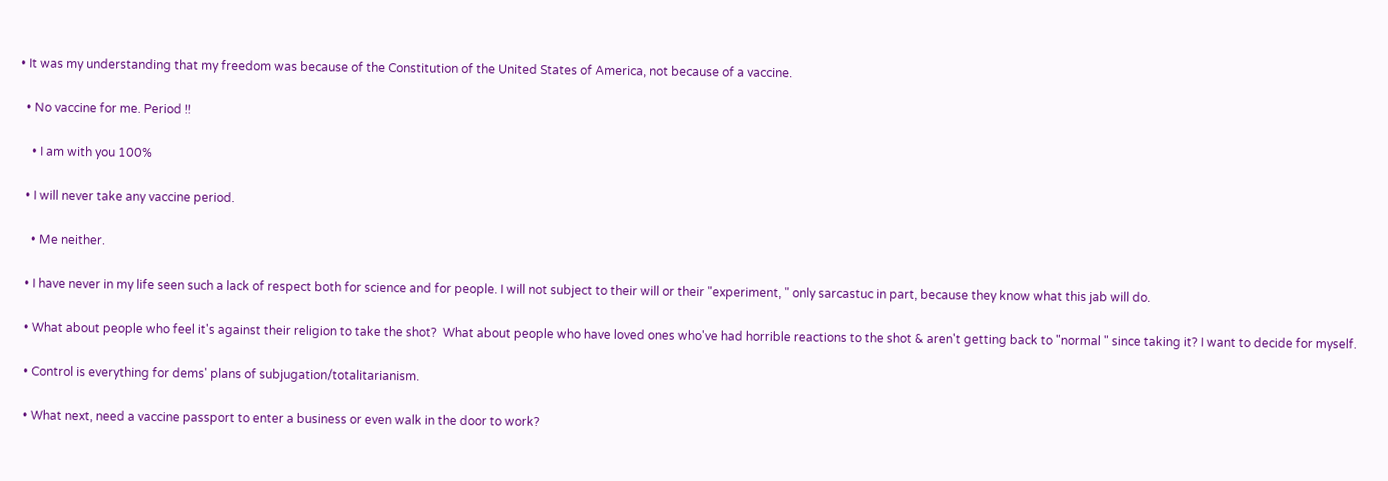• It was my understanding that my freedom was because of the Constitution of the United States of America, not because of a vaccine.

  • No vaccine for me. Period !!

    • I am with you 100%

  • I will never take any vaccine period.

    • Me neither.

  • I have never in my life seen such a lack of respect both for science and for people. I will not subject to their will or their "experiment, " only sarcastuc in part, because they know what this jab will do.

  • What about people who feel it's against their religion to take the shot?  What about people who have loved ones who've had horrible reactions to the shot & aren't getting back to "normal " since taking it? I want to decide for myself.

  • Control is everything for dems' plans of subjugation/totalitarianism.

  • What next, need a vaccine passport to enter a business or even walk in the door to work?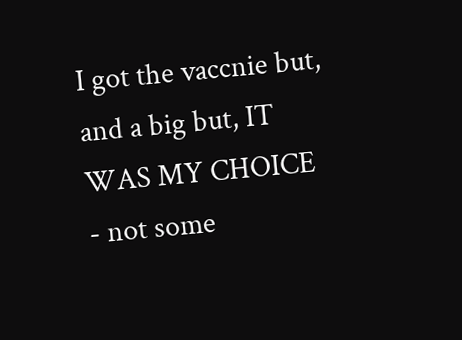I got the vaccnie but, and a big but, IT WAS MY CHOICE - not some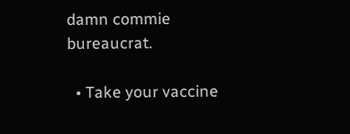damn commie bureaucrat.

  • Take your vaccine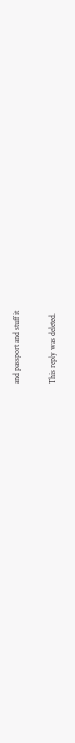and passport and stuff it

This reply was deleted.